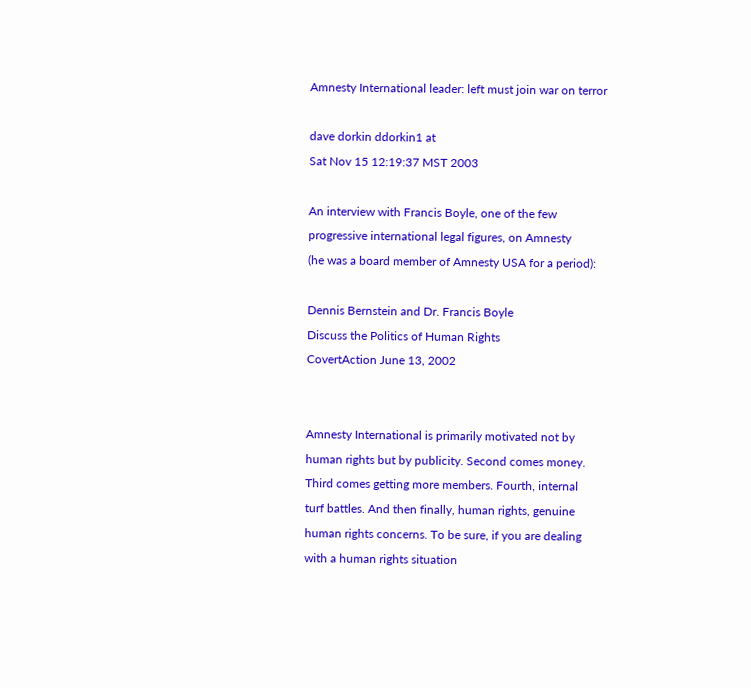Amnesty International leader: left must join war on terror

dave dorkin ddorkin1 at
Sat Nov 15 12:19:37 MST 2003

An interview with Francis Boyle, one of the few
progressive international legal figures, on Amnesty
(he was a board member of Amnesty USA for a period):

Dennis Bernstein and Dr. Francis Boyle
Discuss the Politics of Human Rights
CovertAction June 13, 2002


Amnesty International is primarily motivated not by
human rights but by publicity. Second comes money.
Third comes getting more members. Fourth, internal
turf battles. And then finally, human rights, genuine
human rights concerns. To be sure, if you are dealing
with a human rights situation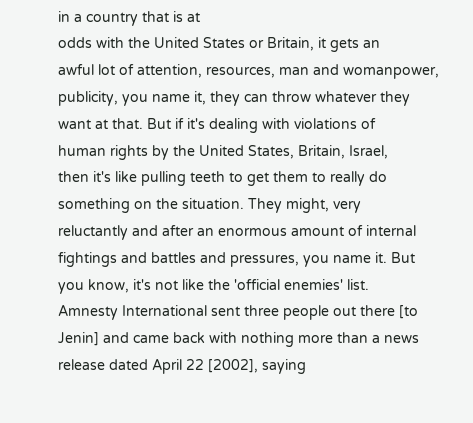in a country that is at
odds with the United States or Britain, it gets an
awful lot of attention, resources, man and womanpower,
publicity, you name it, they can throw whatever they
want at that. But if it's dealing with violations of
human rights by the United States, Britain, Israel,
then it's like pulling teeth to get them to really do
something on the situation. They might, very
reluctantly and after an enormous amount of internal
fightings and battles and pressures, you name it. But
you know, it's not like the 'official enemies' list.
Amnesty International sent three people out there [to
Jenin] and came back with nothing more than a news
release dated April 22 [2002], saying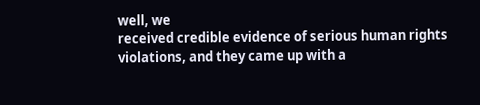well, we
received credible evidence of serious human rights
violations, and they came up with a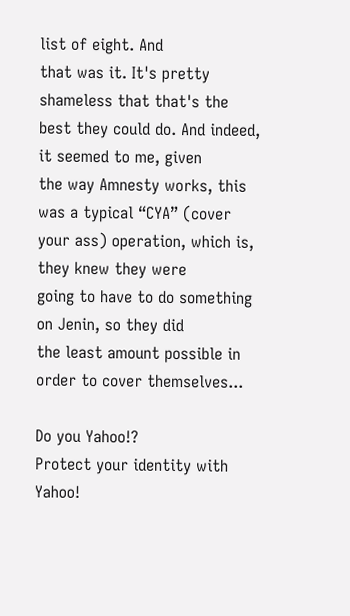list of eight. And
that was it. It's pretty shameless that that's the
best they could do. And indeed, it seemed to me, given
the way Amnesty works, this was a typical “CYA” (cover
your ass) operation, which is, they knew they were
going to have to do something on Jenin, so they did
the least amount possible in order to cover themselves...

Do you Yahoo!?
Protect your identity with Yahoo!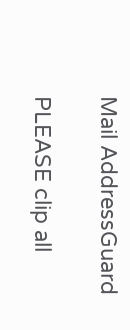Mail AddressGuard

PLEASE clip all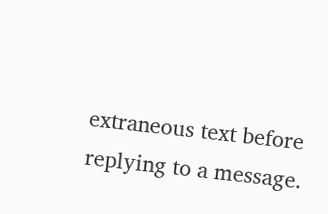extraneous text before replying to a message.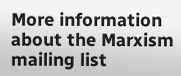More information about the Marxism mailing list